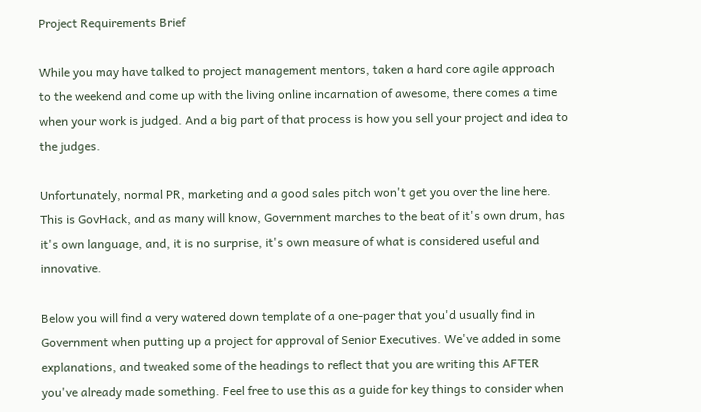Project Requirements Brief

While you may have talked to project management mentors, taken a hard core agile approach to the weekend and come up with the living online incarnation of awesome, there comes a time when your work is judged. And a big part of that process is how you sell your project and idea to the judges.

Unfortunately, normal PR, marketing and a good sales pitch won't get you over the line here. This is GovHack, and as many will know, Government marches to the beat of it's own drum, has it's own language, and, it is no surprise, it's own measure of what is considered useful and innovative.

Below you will find a very watered down template of a one-pager that you'd usually find in Government when putting up a project for approval of Senior Executives. We've added in some explanations, and tweaked some of the headings to reflect that you are writing this AFTER you've already made something. Feel free to use this as a guide for key things to consider when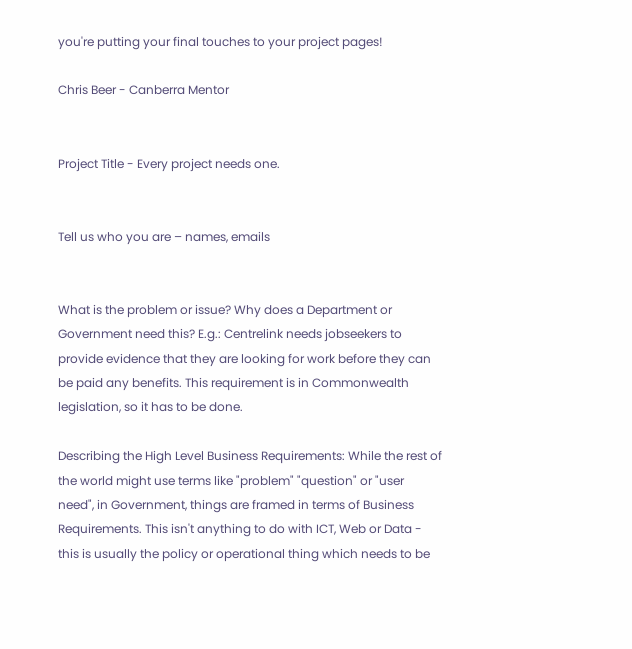you're putting your final touches to your project pages!

Chris Beer - Canberra Mentor


Project Title - Every project needs one.


Tell us who you are – names, emails


What is the problem or issue? Why does a Department or Government need this? E.g.: Centrelink needs jobseekers to provide evidence that they are looking for work before they can be paid any benefits. This requirement is in Commonwealth legislation, so it has to be done.

Describing the High Level Business Requirements: While the rest of the world might use terms like "problem" "question" or "user need", in Government, things are framed in terms of Business Requirements. This isn't anything to do with ICT, Web or Data - this is usually the policy or operational thing which needs to be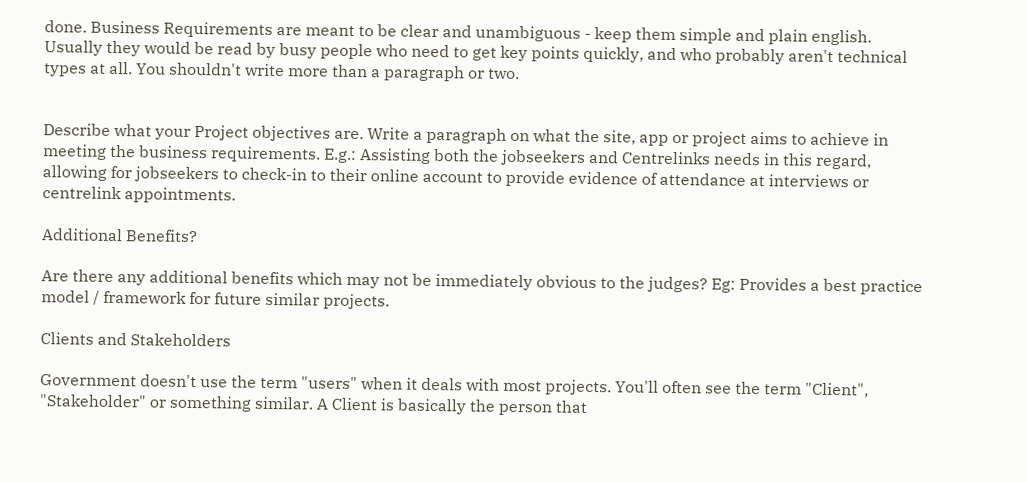done. Business Requirements are meant to be clear and unambiguous - keep them simple and plain english. Usually they would be read by busy people who need to get key points quickly, and who probably aren't technical types at all. You shouldn't write more than a paragraph or two.


Describe what your Project objectives are. Write a paragraph on what the site, app or project aims to achieve in meeting the business requirements. E.g.: Assisting both the jobseekers and Centrelinks needs in this regard, allowing for jobseekers to check-in to their online account to provide evidence of attendance at interviews or centrelink appointments.

Additional Benefits?

Are there any additional benefits which may not be immediately obvious to the judges? Eg: Provides a best practice model / framework for future similar projects.

Clients and Stakeholders

Government doesn't use the term "users" when it deals with most projects. You'll often see the term "Client", "Stakeholder" or something similar. A Client is basically the person that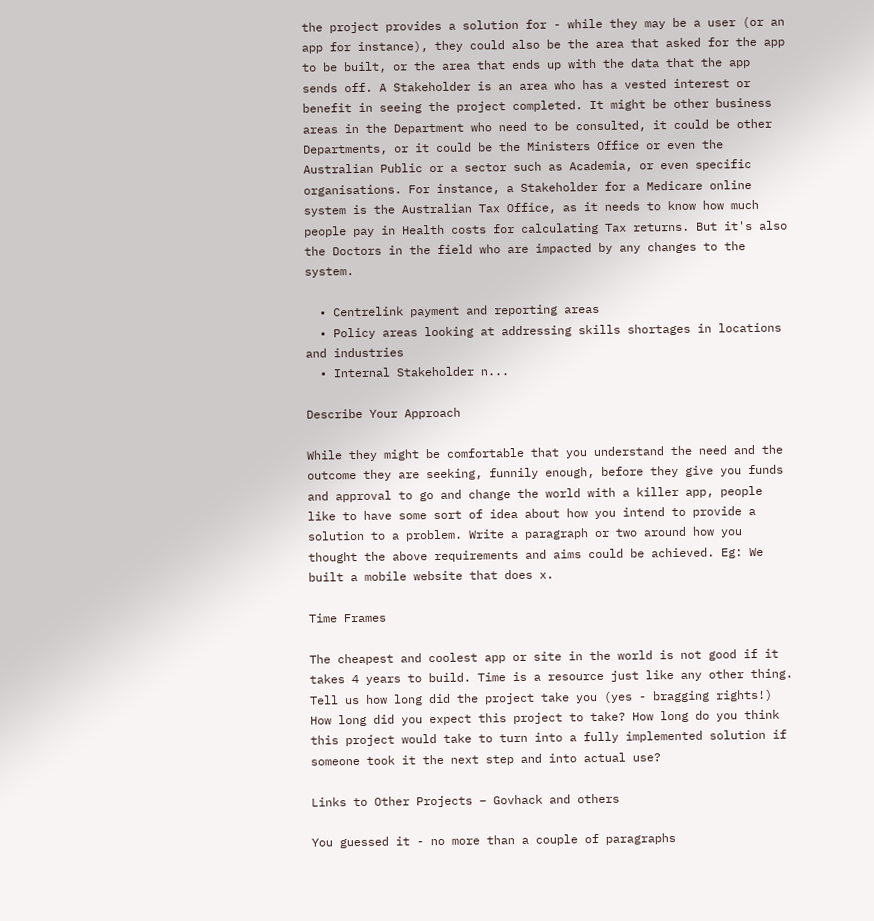the project provides a solution for - while they may be a user (or an app for instance), they could also be the area that asked for the app to be built, or the area that ends up with the data that the app sends off. A Stakeholder is an area who has a vested interest or benefit in seeing the project completed. It might be other business areas in the Department who need to be consulted, it could be other Departments, or it could be the Ministers Office or even the Australian Public or a sector such as Academia, or even specific organisations. For instance, a Stakeholder for a Medicare online system is the Australian Tax Office, as it needs to know how much people pay in Health costs for calculating Tax returns. But it's also the Doctors in the field who are impacted by any changes to the system.

  • Centrelink payment and reporting areas
  • Policy areas looking at addressing skills shortages in locations and industries
  • Internal Stakeholder n...

Describe Your Approach

While they might be comfortable that you understand the need and the outcome they are seeking, funnily enough, before they give you funds and approval to go and change the world with a killer app, people like to have some sort of idea about how you intend to provide a solution to a problem. Write a paragraph or two around how you thought the above requirements and aims could be achieved. Eg: We built a mobile website that does x.

Time Frames

The cheapest and coolest app or site in the world is not good if it takes 4 years to build. Time is a resource just like any other thing. Tell us how long did the project take you (yes - bragging rights!) How long did you expect this project to take? How long do you think this project would take to turn into a fully implemented solution if someone took it the next step and into actual use?

Links to Other Projects – Govhack and others

You guessed it - no more than a couple of paragraphs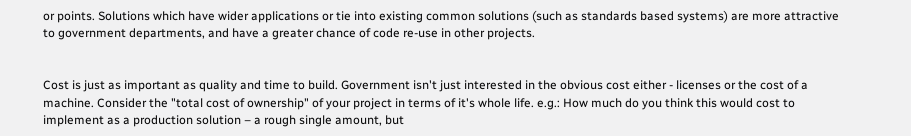or points. Solutions which have wider applications or tie into existing common solutions (such as standards based systems) are more attractive to government departments, and have a greater chance of code re-use in other projects.


Cost is just as important as quality and time to build. Government isn't just interested in the obvious cost either - licenses or the cost of a machine. Consider the "total cost of ownership" of your project in terms of it's whole life. e.g.: How much do you think this would cost to implement as a production solution – a rough single amount, but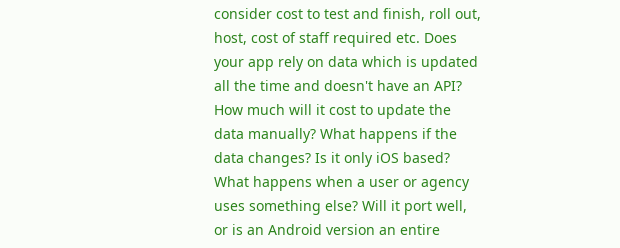consider cost to test and finish, roll out, host, cost of staff required etc. Does your app rely on data which is updated all the time and doesn't have an API? How much will it cost to update the data manually? What happens if the data changes? Is it only iOS based? What happens when a user or agency uses something else? Will it port well, or is an Android version an entire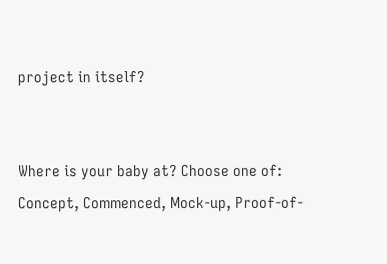project in itself?


Where is your baby at? Choose one of: Concept, Commenced, Mock-up, Proof-of-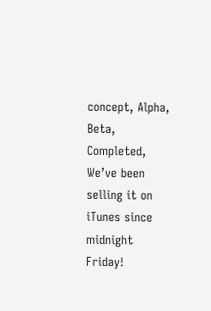concept, Alpha, Beta, Completed, We’ve been selling it on iTunes since midnight Friday!